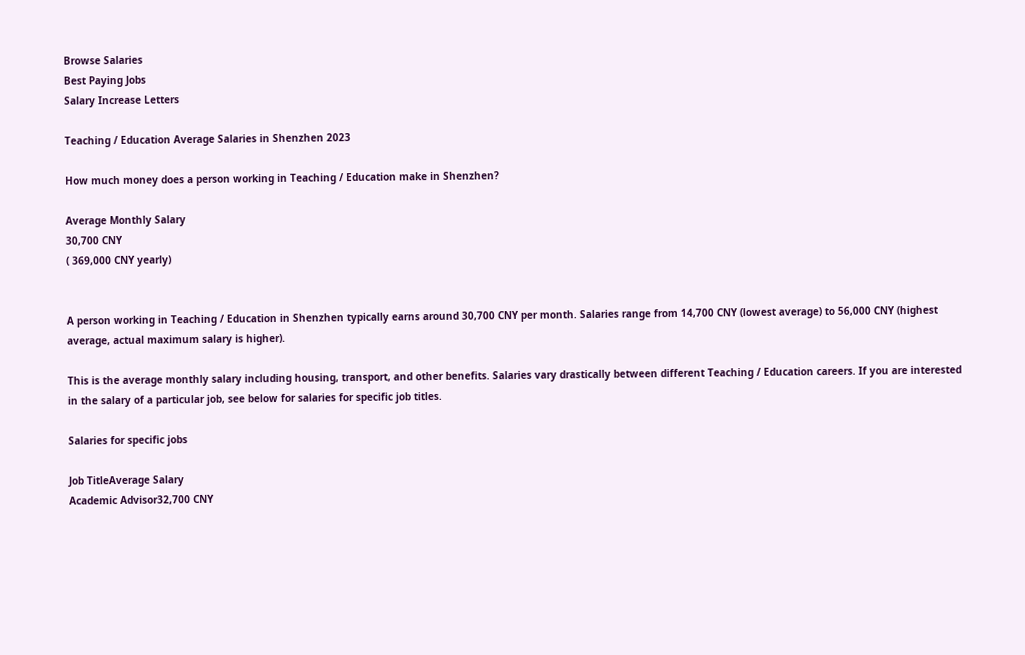Browse Salaries
Best Paying Jobs
Salary Increase Letters

Teaching / Education Average Salaries in Shenzhen 2023

How much money does a person working in Teaching / Education make in Shenzhen?

Average Monthly Salary
30,700 CNY
( 369,000 CNY yearly)


A person working in Teaching / Education in Shenzhen typically earns around 30,700 CNY per month. Salaries range from 14,700 CNY (lowest average) to 56,000 CNY (highest average, actual maximum salary is higher).

This is the average monthly salary including housing, transport, and other benefits. Salaries vary drastically between different Teaching / Education careers. If you are interested in the salary of a particular job, see below for salaries for specific job titles.

Salaries for specific jobs

Job TitleAverage Salary
Academic Advisor32,700 CNY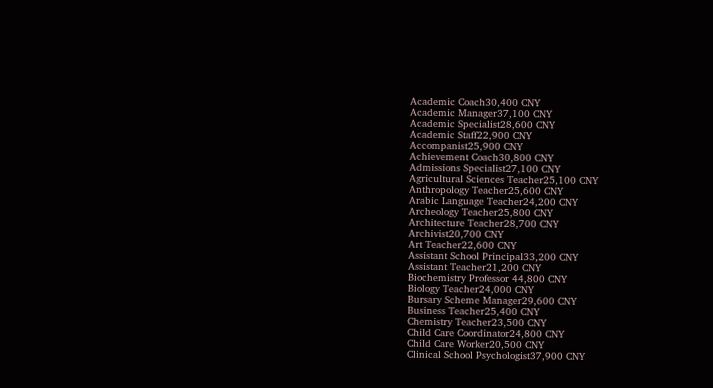Academic Coach30,400 CNY
Academic Manager37,100 CNY
Academic Specialist28,600 CNY
Academic Staff22,900 CNY
Accompanist25,900 CNY
Achievement Coach30,800 CNY
Admissions Specialist27,100 CNY
Agricultural Sciences Teacher25,100 CNY
Anthropology Teacher25,600 CNY
Arabic Language Teacher24,200 CNY
Archeology Teacher25,800 CNY
Architecture Teacher28,700 CNY
Archivist20,700 CNY
Art Teacher22,600 CNY
Assistant School Principal33,200 CNY
Assistant Teacher21,200 CNY
Biochemistry Professor 44,800 CNY
Biology Teacher24,000 CNY
Bursary Scheme Manager29,600 CNY
Business Teacher25,400 CNY
Chemistry Teacher23,500 CNY
Child Care Coordinator24,800 CNY
Child Care Worker20,500 CNY
Clinical School Psychologist37,900 CNY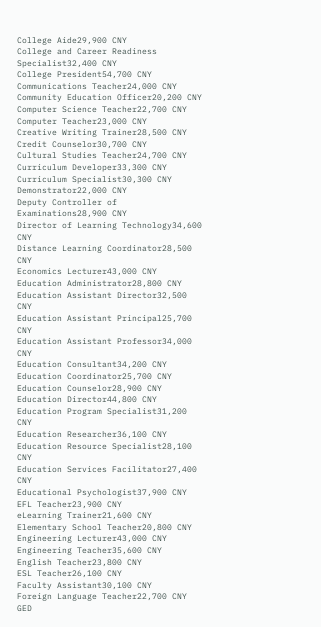College Aide29,900 CNY
College and Career Readiness Specialist32,400 CNY
College President54,700 CNY
Communications Teacher24,000 CNY
Community Education Officer20,200 CNY
Computer Science Teacher22,700 CNY
Computer Teacher23,000 CNY
Creative Writing Trainer28,500 CNY
Credit Counselor30,700 CNY
Cultural Studies Teacher24,700 CNY
Curriculum Developer33,300 CNY
Curriculum Specialist30,300 CNY
Demonstrator22,000 CNY
Deputy Controller of Examinations28,900 CNY
Director of Learning Technology34,600 CNY
Distance Learning Coordinator28,500 CNY
Economics Lecturer43,000 CNY
Education Administrator28,800 CNY
Education Assistant Director32,500 CNY
Education Assistant Principal25,700 CNY
Education Assistant Professor34,000 CNY
Education Consultant34,200 CNY
Education Coordinator25,700 CNY
Education Counselor28,900 CNY
Education Director44,800 CNY
Education Program Specialist31,200 CNY
Education Researcher36,100 CNY
Education Resource Specialist28,100 CNY
Education Services Facilitator27,400 CNY
Educational Psychologist37,900 CNY
EFL Teacher23,900 CNY
eLearning Trainer21,600 CNY
Elementary School Teacher20,800 CNY
Engineering Lecturer43,000 CNY
Engineering Teacher35,600 CNY
English Teacher23,800 CNY
ESL Teacher26,100 CNY
Faculty Assistant30,100 CNY
Foreign Language Teacher22,700 CNY
GED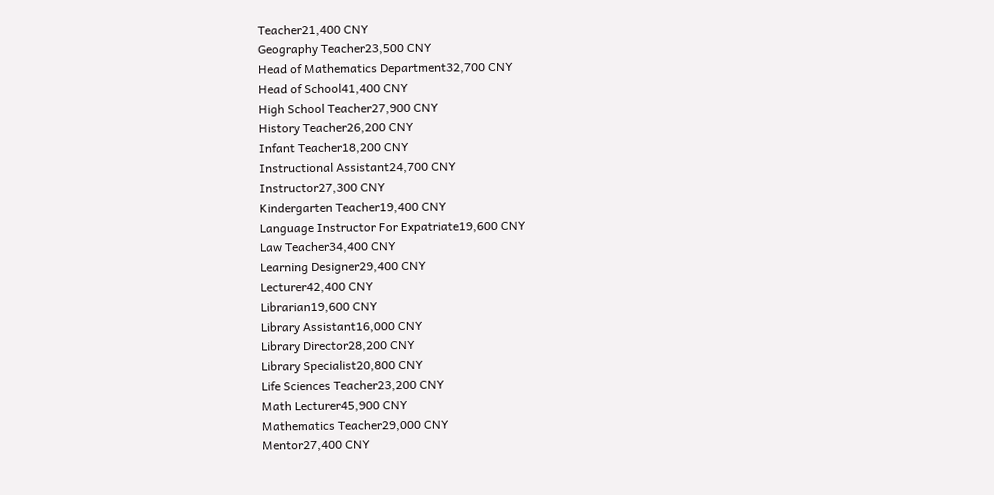Teacher21,400 CNY
Geography Teacher23,500 CNY
Head of Mathematics Department32,700 CNY
Head of School41,400 CNY
High School Teacher27,900 CNY
History Teacher26,200 CNY
Infant Teacher18,200 CNY
Instructional Assistant24,700 CNY
Instructor27,300 CNY
Kindergarten Teacher19,400 CNY
Language Instructor For Expatriate19,600 CNY
Law Teacher34,400 CNY
Learning Designer29,400 CNY
Lecturer42,400 CNY
Librarian19,600 CNY
Library Assistant16,000 CNY
Library Director28,200 CNY
Library Specialist20,800 CNY
Life Sciences Teacher23,200 CNY
Math Lecturer45,900 CNY
Mathematics Teacher29,000 CNY
Mentor27,400 CNY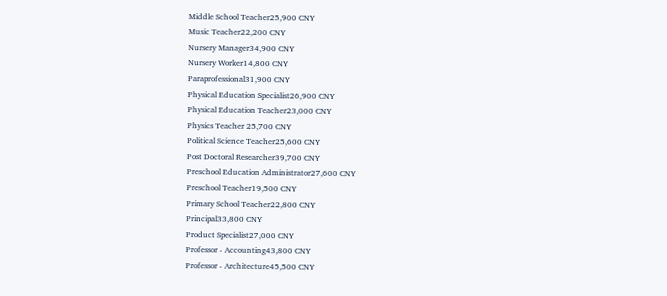Middle School Teacher25,900 CNY
Music Teacher22,200 CNY
Nursery Manager34,900 CNY
Nursery Worker14,800 CNY
Paraprofessional31,900 CNY
Physical Education Specialist26,900 CNY
Physical Education Teacher23,000 CNY
Physics Teacher 25,700 CNY
Political Science Teacher25,600 CNY
Post Doctoral Researcher39,700 CNY
Preschool Education Administrator27,600 CNY
Preschool Teacher19,500 CNY
Primary School Teacher22,800 CNY
Principal33,800 CNY
Product Specialist27,000 CNY
Professor - Accounting43,800 CNY
Professor - Architecture45,500 CNY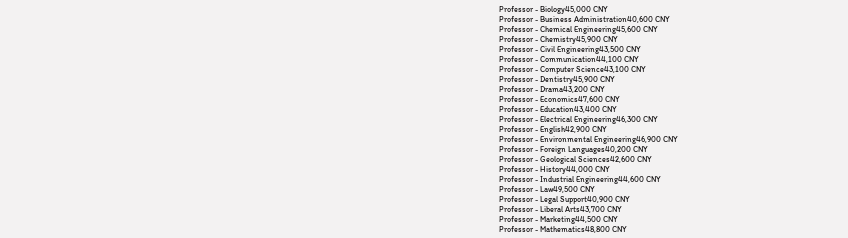Professor - Biology45,000 CNY
Professor - Business Administration40,600 CNY
Professor - Chemical Engineering45,600 CNY
Professor - Chemistry45,900 CNY
Professor - Civil Engineering43,500 CNY
Professor - Communication44,100 CNY
Professor - Computer Science43,100 CNY
Professor - Dentistry45,900 CNY
Professor - Drama43,200 CNY
Professor - Economics47,600 CNY
Professor - Education43,400 CNY
Professor - Electrical Engineering46,300 CNY
Professor - English42,900 CNY
Professor - Environmental Engineering46,900 CNY
Professor - Foreign Languages40,200 CNY
Professor - Geological Sciences42,600 CNY
Professor - History44,000 CNY
Professor - Industrial Engineering44,600 CNY
Professor - Law49,500 CNY
Professor - Legal Support40,900 CNY
Professor - Liberal Arts43,700 CNY
Professor - Marketing44,500 CNY
Professor - Mathematics48,800 CNY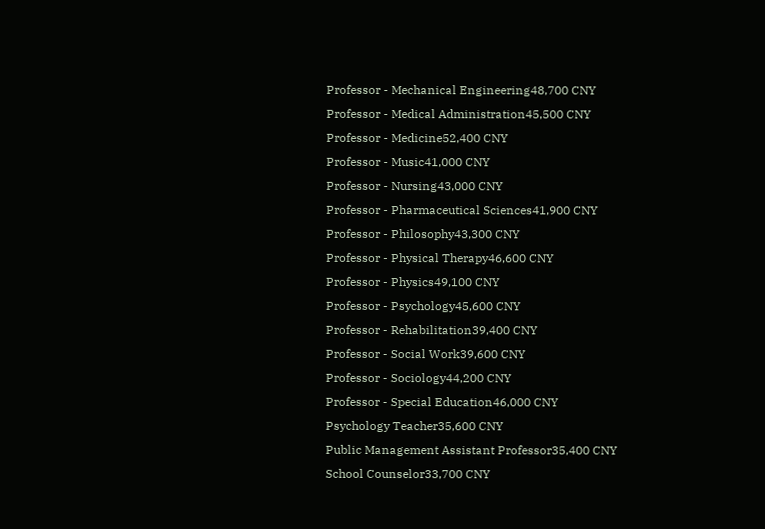Professor - Mechanical Engineering48,700 CNY
Professor - Medical Administration45,500 CNY
Professor - Medicine52,400 CNY
Professor - Music41,000 CNY
Professor - Nursing43,000 CNY
Professor - Pharmaceutical Sciences41,900 CNY
Professor - Philosophy43,300 CNY
Professor - Physical Therapy46,600 CNY
Professor - Physics49,100 CNY
Professor - Psychology45,600 CNY
Professor - Rehabilitation39,400 CNY
Professor - Social Work39,600 CNY
Professor - Sociology44,200 CNY
Professor - Special Education46,000 CNY
Psychology Teacher35,600 CNY
Public Management Assistant Professor35,400 CNY
School Counselor33,700 CNY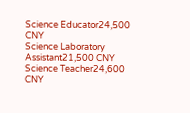Science Educator24,500 CNY
Science Laboratory Assistant21,500 CNY
Science Teacher24,600 CNY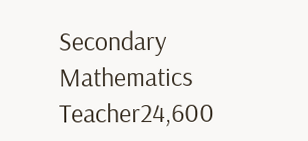Secondary Mathematics Teacher24,600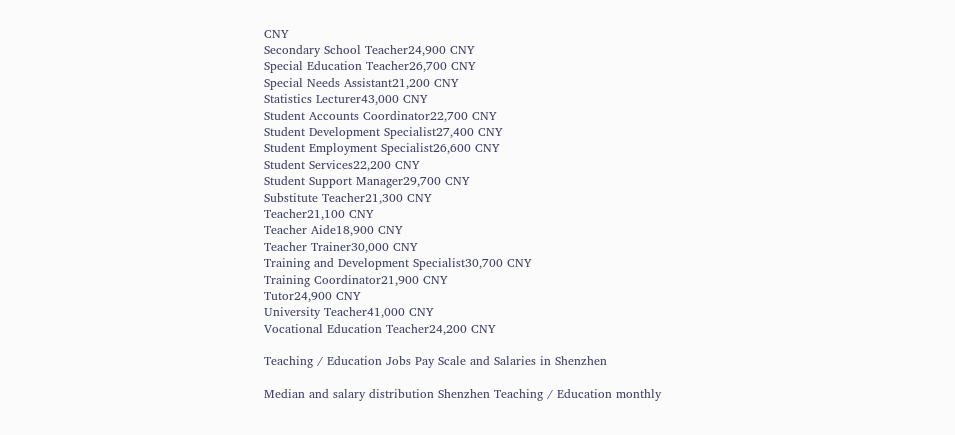CNY
Secondary School Teacher24,900 CNY
Special Education Teacher26,700 CNY
Special Needs Assistant21,200 CNY
Statistics Lecturer43,000 CNY
Student Accounts Coordinator22,700 CNY
Student Development Specialist27,400 CNY
Student Employment Specialist26,600 CNY
Student Services22,200 CNY
Student Support Manager29,700 CNY
Substitute Teacher21,300 CNY
Teacher21,100 CNY
Teacher Aide18,900 CNY
Teacher Trainer30,000 CNY
Training and Development Specialist30,700 CNY
Training Coordinator21,900 CNY
Tutor24,900 CNY
University Teacher41,000 CNY
Vocational Education Teacher24,200 CNY

Teaching / Education Jobs Pay Scale and Salaries in Shenzhen

Median and salary distribution Shenzhen Teaching / Education monthly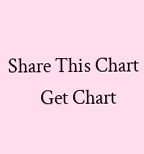Share This Chart
        Get Chart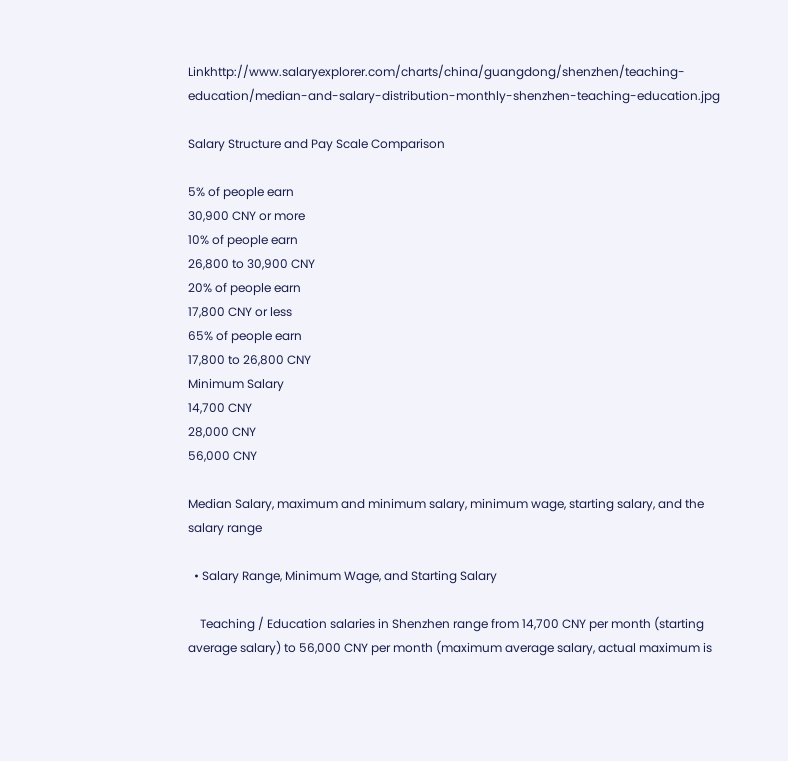Linkhttp://www.salaryexplorer.com/charts/china/guangdong/shenzhen/teaching-education/median-and-salary-distribution-monthly-shenzhen-teaching-education.jpg

Salary Structure and Pay Scale Comparison

5% of people earn
30,900 CNY or more
10% of people earn
26,800 to 30,900 CNY
20% of people earn
17,800 CNY or less
65% of people earn
17,800 to 26,800 CNY
Minimum Salary
14,700 CNY
28,000 CNY
56,000 CNY

Median Salary, maximum and minimum salary, minimum wage, starting salary, and the salary range

  • Salary Range, Minimum Wage, and Starting Salary

    Teaching / Education salaries in Shenzhen range from 14,700 CNY per month (starting average salary) to 56,000 CNY per month (maximum average salary, actual maximum is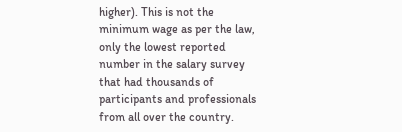higher). This is not the minimum wage as per the law, only the lowest reported number in the salary survey that had thousands of participants and professionals from all over the country.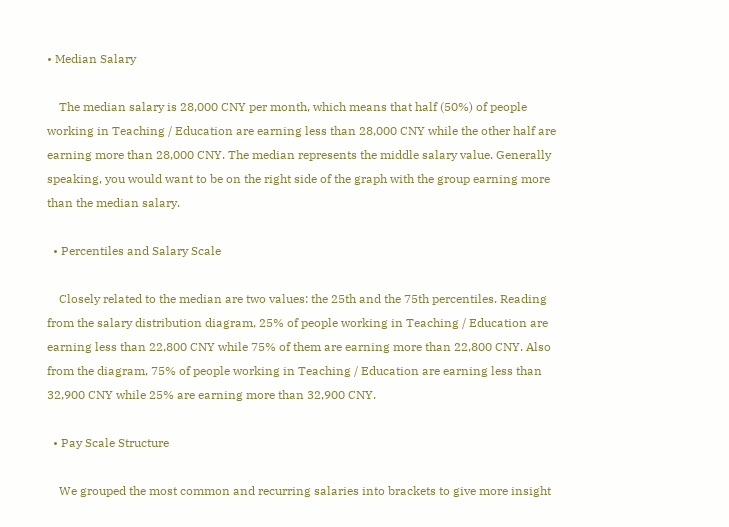• Median Salary

    The median salary is 28,000 CNY per month, which means that half (50%) of people working in Teaching / Education are earning less than 28,000 CNY while the other half are earning more than 28,000 CNY. The median represents the middle salary value. Generally speaking, you would want to be on the right side of the graph with the group earning more than the median salary.

  • Percentiles and Salary Scale

    Closely related to the median are two values: the 25th and the 75th percentiles. Reading from the salary distribution diagram, 25% of people working in Teaching / Education are earning less than 22,800 CNY while 75% of them are earning more than 22,800 CNY. Also from the diagram, 75% of people working in Teaching / Education are earning less than 32,900 CNY while 25% are earning more than 32,900 CNY.

  • Pay Scale Structure

    We grouped the most common and recurring salaries into brackets to give more insight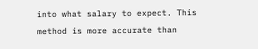into what salary to expect. This method is more accurate than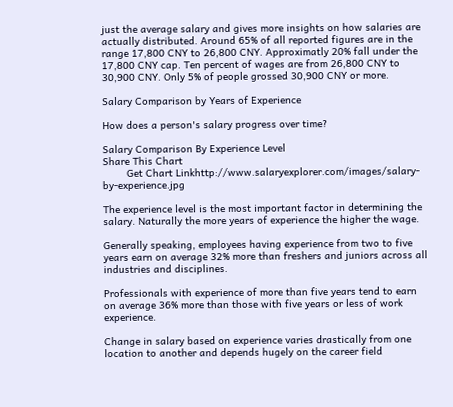just the average salary and gives more insights on how salaries are actually distributed. Around 65% of all reported figures are in the range 17,800 CNY to 26,800 CNY. Approximatly 20% fall under the 17,800 CNY cap. Ten percent of wages are from 26,800 CNY to 30,900 CNY. Only 5% of people grossed 30,900 CNY or more.

Salary Comparison by Years of Experience

How does a person's salary progress over time?

Salary Comparison By Experience Level
Share This Chart
        Get Chart Linkhttp://www.salaryexplorer.com/images/salary-by-experience.jpg

The experience level is the most important factor in determining the salary. Naturally the more years of experience the higher the wage.

Generally speaking, employees having experience from two to five years earn on average 32% more than freshers and juniors across all industries and disciplines.

Professionals with experience of more than five years tend to earn on average 36% more than those with five years or less of work experience.

Change in salary based on experience varies drastically from one location to another and depends hugely on the career field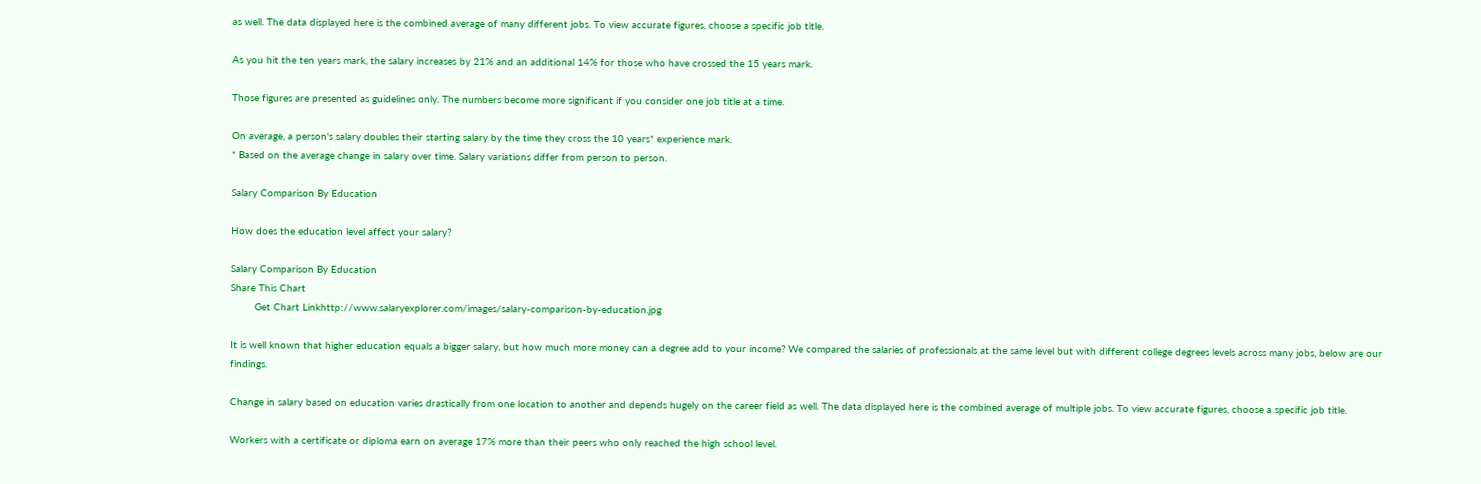as well. The data displayed here is the combined average of many different jobs. To view accurate figures, choose a specific job title.

As you hit the ten years mark, the salary increases by 21% and an additional 14% for those who have crossed the 15 years mark.

Those figures are presented as guidelines only. The numbers become more significant if you consider one job title at a time.

On average, a person's salary doubles their starting salary by the time they cross the 10 years* experience mark.
* Based on the average change in salary over time. Salary variations differ from person to person.

Salary Comparison By Education

How does the education level affect your salary?

Salary Comparison By Education
Share This Chart
        Get Chart Linkhttp://www.salaryexplorer.com/images/salary-comparison-by-education.jpg

It is well known that higher education equals a bigger salary, but how much more money can a degree add to your income? We compared the salaries of professionals at the same level but with different college degrees levels across many jobs, below are our findings.

Change in salary based on education varies drastically from one location to another and depends hugely on the career field as well. The data displayed here is the combined average of multiple jobs. To view accurate figures, choose a specific job title.

Workers with a certificate or diploma earn on average 17% more than their peers who only reached the high school level.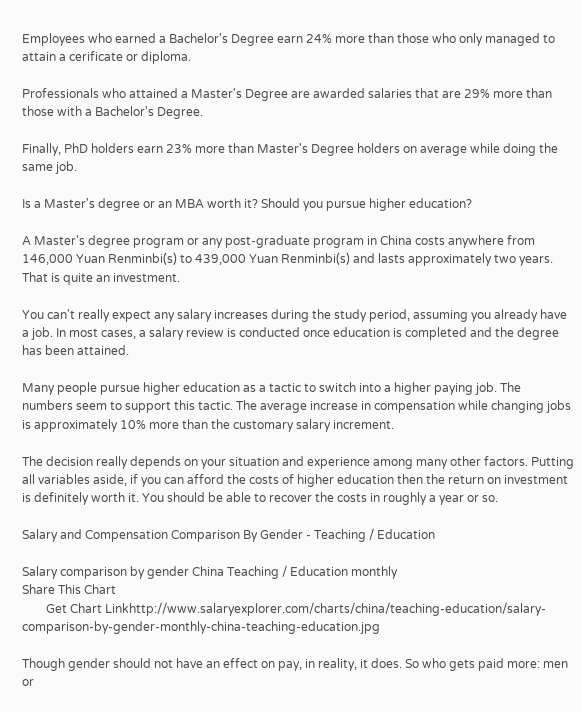Employees who earned a Bachelor's Degree earn 24% more than those who only managed to attain a cerificate or diploma.

Professionals who attained a Master's Degree are awarded salaries that are 29% more than those with a Bachelor's Degree.

Finally, PhD holders earn 23% more than Master's Degree holders on average while doing the same job.

Is a Master's degree or an MBA worth it? Should you pursue higher education?

A Master's degree program or any post-graduate program in China costs anywhere from 146,000 Yuan Renminbi(s) to 439,000 Yuan Renminbi(s) and lasts approximately two years. That is quite an investment.

You can't really expect any salary increases during the study period, assuming you already have a job. In most cases, a salary review is conducted once education is completed and the degree has been attained.

Many people pursue higher education as a tactic to switch into a higher paying job. The numbers seem to support this tactic. The average increase in compensation while changing jobs is approximately 10% more than the customary salary increment.

The decision really depends on your situation and experience among many other factors. Putting all variables aside, if you can afford the costs of higher education then the return on investment is definitely worth it. You should be able to recover the costs in roughly a year or so.

Salary and Compensation Comparison By Gender - Teaching / Education

Salary comparison by gender China Teaching / Education monthly
Share This Chart
        Get Chart Linkhttp://www.salaryexplorer.com/charts/china/teaching-education/salary-comparison-by-gender-monthly-china-teaching-education.jpg

Though gender should not have an effect on pay, in reality, it does. So who gets paid more: men or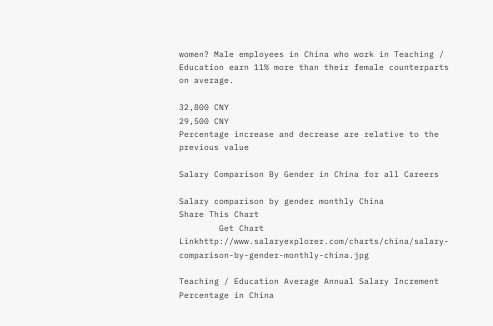women? Male employees in China who work in Teaching / Education earn 11% more than their female counterparts on average.

32,800 CNY
29,500 CNY
Percentage increase and decrease are relative to the previous value

Salary Comparison By Gender in China for all Careers

Salary comparison by gender monthly China
Share This Chart
        Get Chart Linkhttp://www.salaryexplorer.com/charts/china/salary-comparison-by-gender-monthly-china.jpg

Teaching / Education Average Annual Salary Increment Percentage in China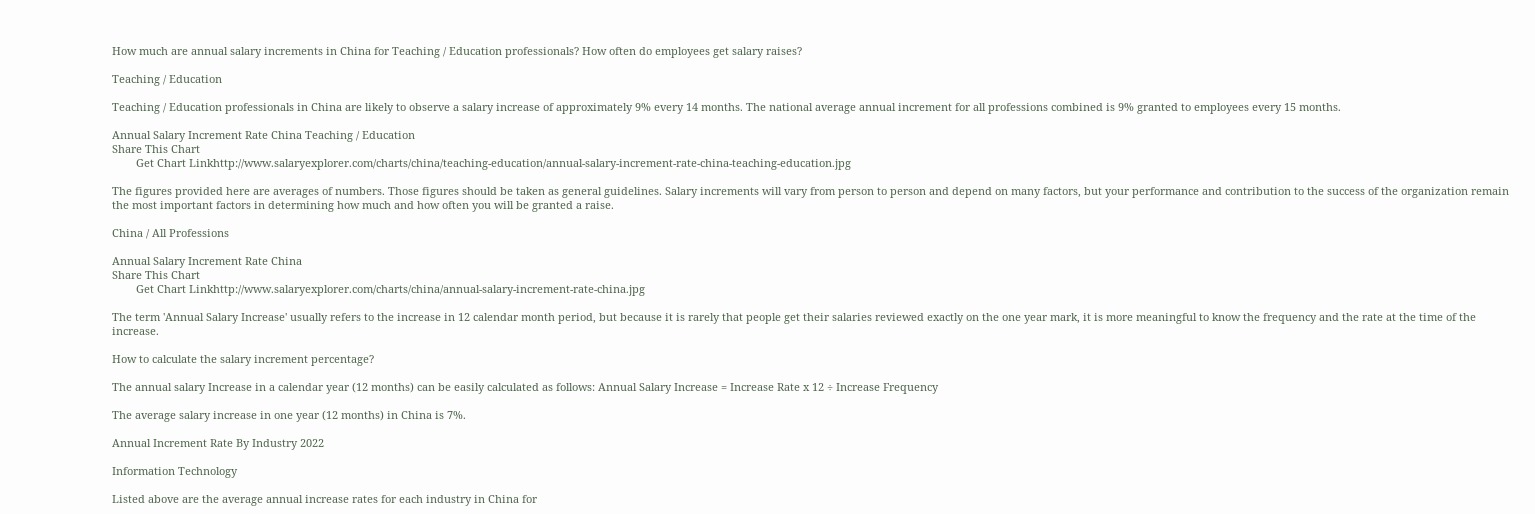How much are annual salary increments in China for Teaching / Education professionals? How often do employees get salary raises?

Teaching / Education

Teaching / Education professionals in China are likely to observe a salary increase of approximately 9% every 14 months. The national average annual increment for all professions combined is 9% granted to employees every 15 months.

Annual Salary Increment Rate China Teaching / Education
Share This Chart
        Get Chart Linkhttp://www.salaryexplorer.com/charts/china/teaching-education/annual-salary-increment-rate-china-teaching-education.jpg

The figures provided here are averages of numbers. Those figures should be taken as general guidelines. Salary increments will vary from person to person and depend on many factors, but your performance and contribution to the success of the organization remain the most important factors in determining how much and how often you will be granted a raise.

China / All Professions

Annual Salary Increment Rate China
Share This Chart
        Get Chart Linkhttp://www.salaryexplorer.com/charts/china/annual-salary-increment-rate-china.jpg

The term 'Annual Salary Increase' usually refers to the increase in 12 calendar month period, but because it is rarely that people get their salaries reviewed exactly on the one year mark, it is more meaningful to know the frequency and the rate at the time of the increase.

How to calculate the salary increment percentage?

The annual salary Increase in a calendar year (12 months) can be easily calculated as follows: Annual Salary Increase = Increase Rate x 12 ÷ Increase Frequency

The average salary increase in one year (12 months) in China is 7%.

Annual Increment Rate By Industry 2022

Information Technology

Listed above are the average annual increase rates for each industry in China for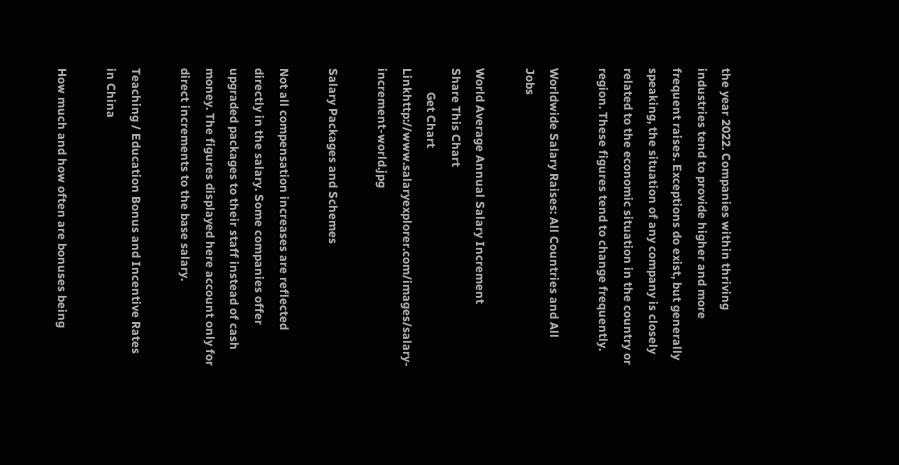the year 2022. Companies within thriving industries tend to provide higher and more frequent raises. Exceptions do exist, but generally speaking, the situation of any company is closely related to the economic situation in the country or region. These figures tend to change frequently.

Worldwide Salary Raises: All Countries and All Jobs

World Average Annual Salary Increment
Share This Chart
        Get Chart Linkhttp://www.salaryexplorer.com/images/salary-increment-world.jpg

Salary Packages and Schemes

Not all compensation increases are reflected directly in the salary. Some companies offer upgraded packages to their staff instead of cash money. The figures displayed here account only for direct increments to the base salary.

Teaching / Education Bonus and Incentive Rates in China

How much and how often are bonuses being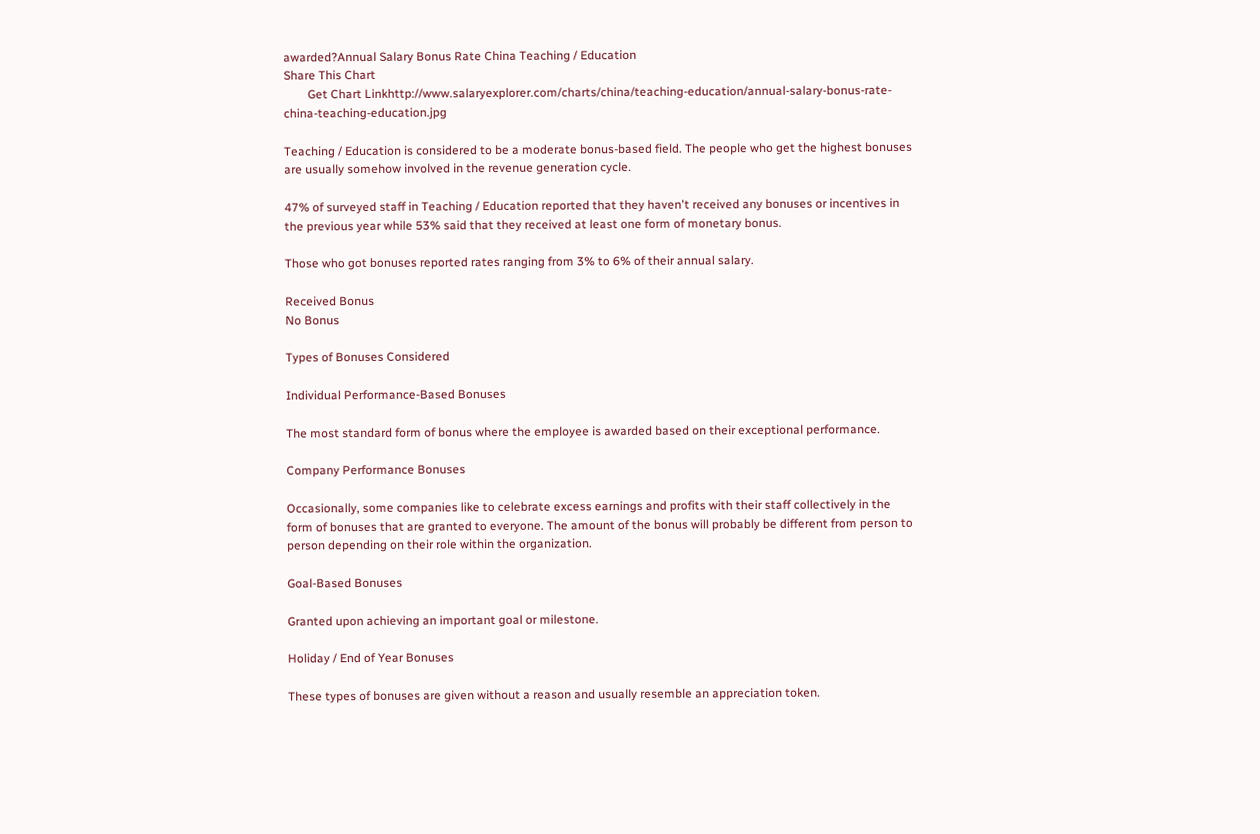awarded?Annual Salary Bonus Rate China Teaching / Education
Share This Chart
        Get Chart Linkhttp://www.salaryexplorer.com/charts/china/teaching-education/annual-salary-bonus-rate-china-teaching-education.jpg

Teaching / Education is considered to be a moderate bonus-based field. The people who get the highest bonuses are usually somehow involved in the revenue generation cycle.

47% of surveyed staff in Teaching / Education reported that they haven't received any bonuses or incentives in the previous year while 53% said that they received at least one form of monetary bonus.

Those who got bonuses reported rates ranging from 3% to 6% of their annual salary.

Received Bonus
No Bonus

Types of Bonuses Considered

Individual Performance-Based Bonuses

The most standard form of bonus where the employee is awarded based on their exceptional performance.

Company Performance Bonuses

Occasionally, some companies like to celebrate excess earnings and profits with their staff collectively in the form of bonuses that are granted to everyone. The amount of the bonus will probably be different from person to person depending on their role within the organization.

Goal-Based Bonuses

Granted upon achieving an important goal or milestone.

Holiday / End of Year Bonuses

These types of bonuses are given without a reason and usually resemble an appreciation token.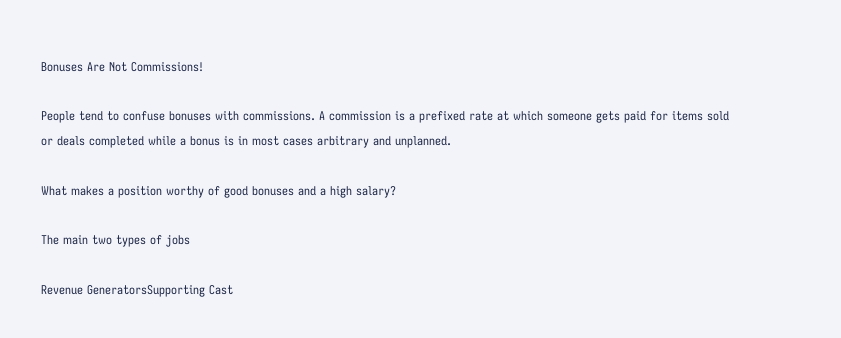Bonuses Are Not Commissions!

People tend to confuse bonuses with commissions. A commission is a prefixed rate at which someone gets paid for items sold or deals completed while a bonus is in most cases arbitrary and unplanned.

What makes a position worthy of good bonuses and a high salary?

The main two types of jobs

Revenue GeneratorsSupporting Cast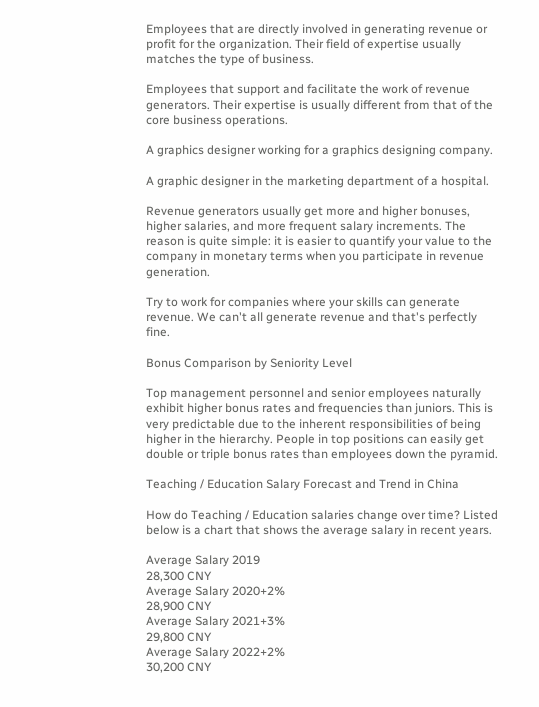Employees that are directly involved in generating revenue or profit for the organization. Their field of expertise usually matches the type of business.

Employees that support and facilitate the work of revenue generators. Their expertise is usually different from that of the core business operations.

A graphics designer working for a graphics designing company.

A graphic designer in the marketing department of a hospital.

Revenue generators usually get more and higher bonuses, higher salaries, and more frequent salary increments. The reason is quite simple: it is easier to quantify your value to the company in monetary terms when you participate in revenue generation.

Try to work for companies where your skills can generate revenue. We can't all generate revenue and that's perfectly fine.

Bonus Comparison by Seniority Level

Top management personnel and senior employees naturally exhibit higher bonus rates and frequencies than juniors. This is very predictable due to the inherent responsibilities of being higher in the hierarchy. People in top positions can easily get double or triple bonus rates than employees down the pyramid.

Teaching / Education Salary Forecast and Trend in China

How do Teaching / Education salaries change over time? Listed below is a chart that shows the average salary in recent years.

Average Salary 2019
28,300 CNY
Average Salary 2020+2%
28,900 CNY
Average Salary 2021+3%
29,800 CNY
Average Salary 2022+2%
30,200 CNY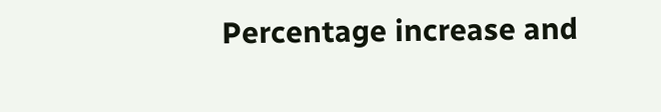Percentage increase and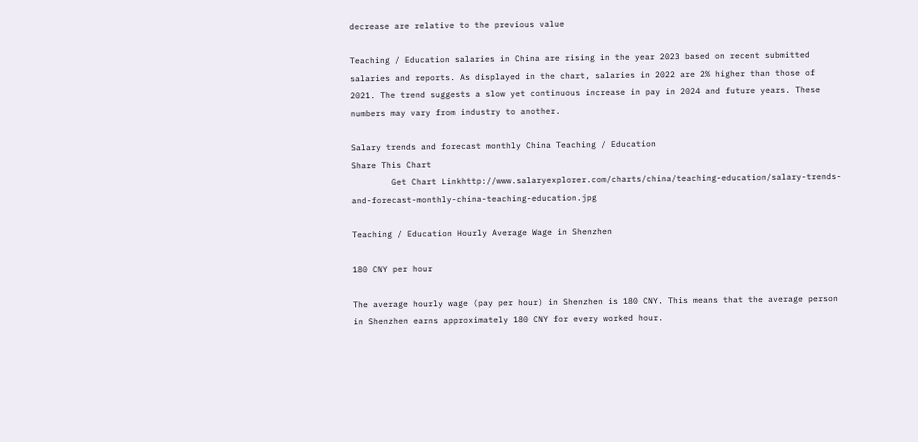decrease are relative to the previous value

Teaching / Education salaries in China are rising in the year 2023 based on recent submitted salaries and reports. As displayed in the chart, salaries in 2022 are 2% higher than those of 2021. The trend suggests a slow yet continuous increase in pay in 2024 and future years. These numbers may vary from industry to another.

Salary trends and forecast monthly China Teaching / Education
Share This Chart
        Get Chart Linkhttp://www.salaryexplorer.com/charts/china/teaching-education/salary-trends-and-forecast-monthly-china-teaching-education.jpg

Teaching / Education Hourly Average Wage in Shenzhen

180 CNY per hour

The average hourly wage (pay per hour) in Shenzhen is 180 CNY. This means that the average person in Shenzhen earns approximately 180 CNY for every worked hour.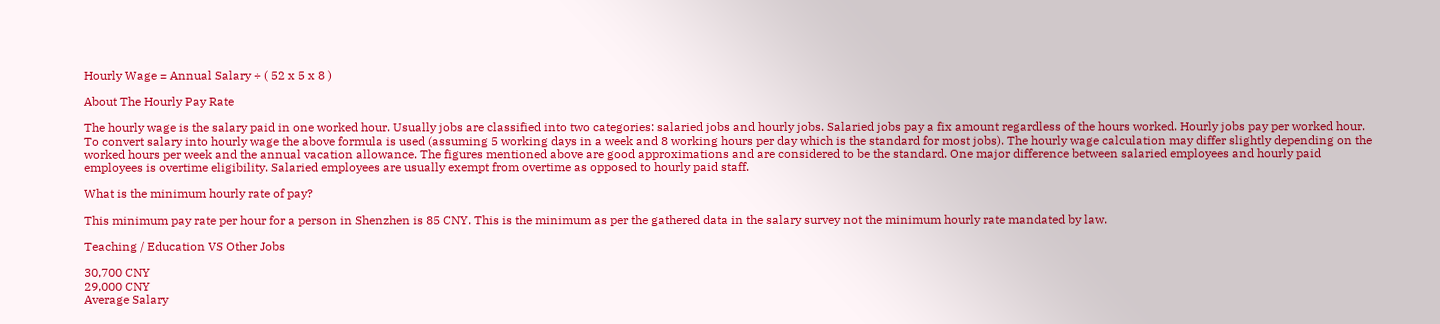Hourly Wage = Annual Salary ÷ ( 52 x 5 x 8 )

About The Hourly Pay Rate

The hourly wage is the salary paid in one worked hour. Usually jobs are classified into two categories: salaried jobs and hourly jobs. Salaried jobs pay a fix amount regardless of the hours worked. Hourly jobs pay per worked hour. To convert salary into hourly wage the above formula is used (assuming 5 working days in a week and 8 working hours per day which is the standard for most jobs). The hourly wage calculation may differ slightly depending on the worked hours per week and the annual vacation allowance. The figures mentioned above are good approximations and are considered to be the standard. One major difference between salaried employees and hourly paid employees is overtime eligibility. Salaried employees are usually exempt from overtime as opposed to hourly paid staff.

What is the minimum hourly rate of pay?

This minimum pay rate per hour for a person in Shenzhen is 85 CNY. This is the minimum as per the gathered data in the salary survey not the minimum hourly rate mandated by law.

Teaching / Education VS Other Jobs

30,700 CNY
29,000 CNY
Average Salary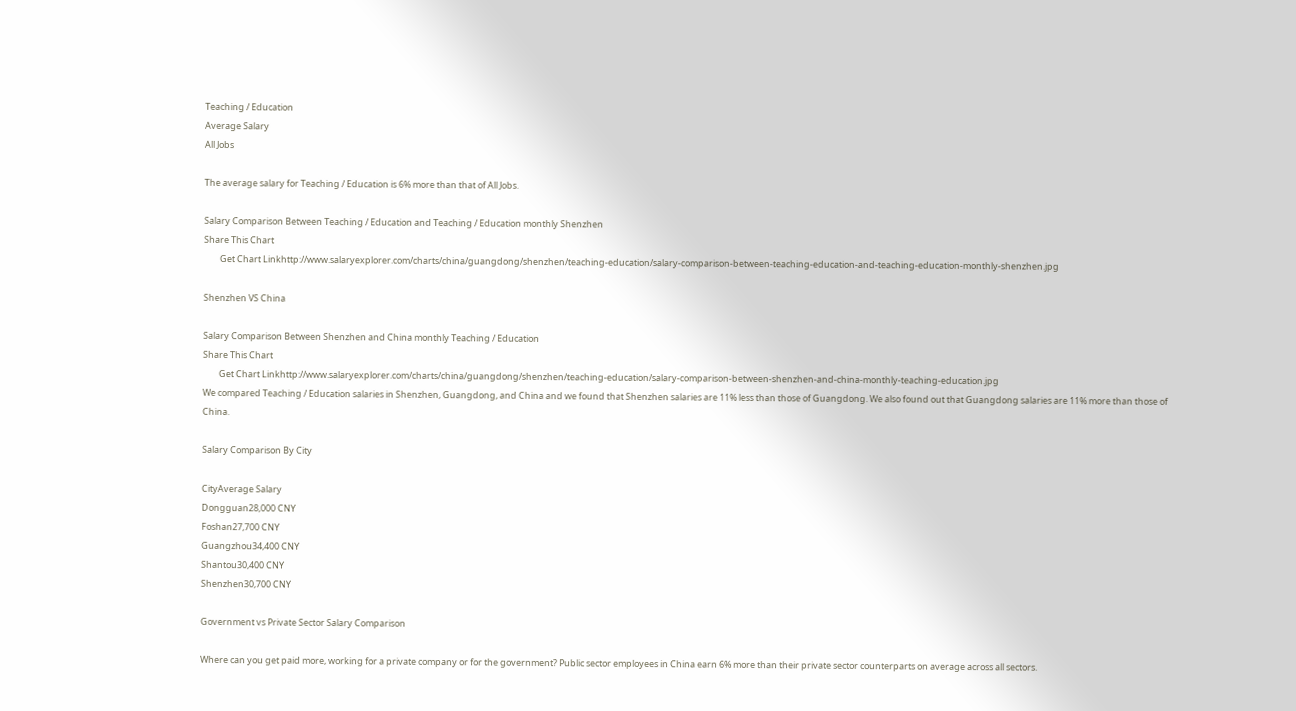Teaching / Education
Average Salary
All Jobs

The average salary for Teaching / Education is 6% more than that of All Jobs.

Salary Comparison Between Teaching / Education and Teaching / Education monthly Shenzhen
Share This Chart
        Get Chart Linkhttp://www.salaryexplorer.com/charts/china/guangdong/shenzhen/teaching-education/salary-comparison-between-teaching-education-and-teaching-education-monthly-shenzhen.jpg

Shenzhen VS China

Salary Comparison Between Shenzhen and China monthly Teaching / Education
Share This Chart
        Get Chart Linkhttp://www.salaryexplorer.com/charts/china/guangdong/shenzhen/teaching-education/salary-comparison-between-shenzhen-and-china-monthly-teaching-education.jpg
We compared Teaching / Education salaries in Shenzhen, Guangdong, and China and we found that Shenzhen salaries are 11% less than those of Guangdong. We also found out that Guangdong salaries are 11% more than those of China.

Salary Comparison By City

CityAverage Salary
Dongguan28,000 CNY
Foshan27,700 CNY
Guangzhou34,400 CNY
Shantou30,400 CNY
Shenzhen30,700 CNY

Government vs Private Sector Salary Comparison

Where can you get paid more, working for a private company or for the government? Public sector employees in China earn 6% more than their private sector counterparts on average across all sectors.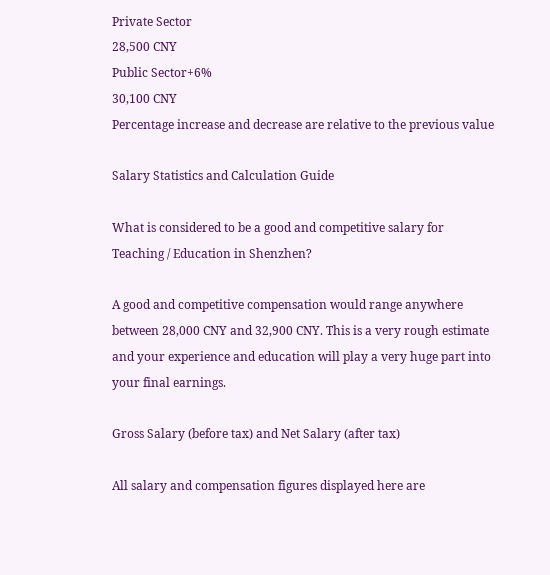Private Sector
28,500 CNY
Public Sector+6%
30,100 CNY
Percentage increase and decrease are relative to the previous value

Salary Statistics and Calculation Guide

What is considered to be a good and competitive salary for Teaching / Education in Shenzhen?

A good and competitive compensation would range anywhere between 28,000 CNY and 32,900 CNY. This is a very rough estimate and your experience and education will play a very huge part into your final earnings.

Gross Salary (before tax) and Net Salary (after tax)

All salary and compensation figures displayed here are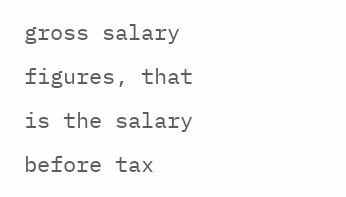gross salary figures, that is the salary before tax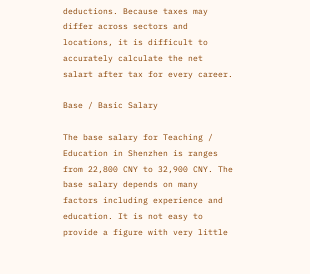deductions. Because taxes may differ across sectors and locations, it is difficult to accurately calculate the net salart after tax for every career.

Base / Basic Salary

The base salary for Teaching / Education in Shenzhen is ranges from 22,800 CNY to 32,900 CNY. The base salary depends on many factors including experience and education. It is not easy to provide a figure with very little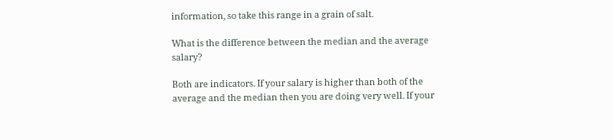information, so take this range in a grain of salt.

What is the difference between the median and the average salary?

Both are indicators. If your salary is higher than both of the average and the median then you are doing very well. If your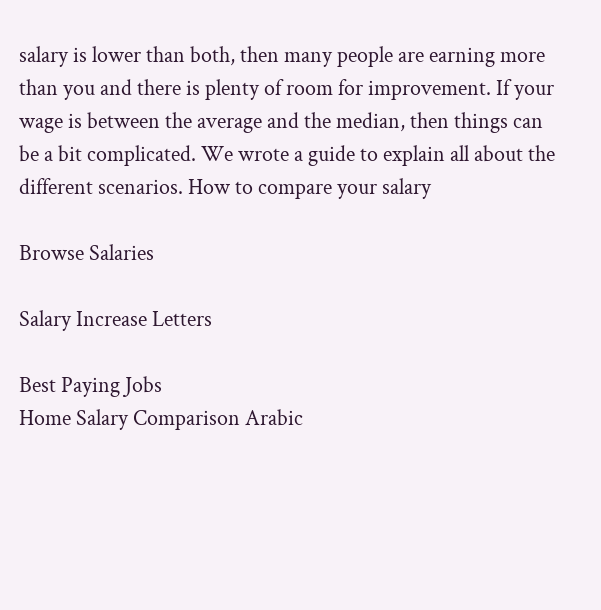salary is lower than both, then many people are earning more than you and there is plenty of room for improvement. If your wage is between the average and the median, then things can be a bit complicated. We wrote a guide to explain all about the different scenarios. How to compare your salary

Browse Salaries

Salary Increase Letters

Best Paying Jobs
Home Salary Comparison Arabic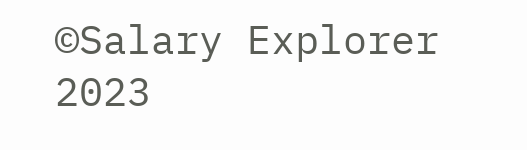©Salary Explorer 2023